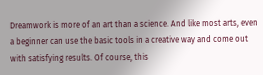Dreamwork is more of an art than a science. And like most arts, even a beginner can use the basic tools in a creative way and come out with satisfying results. Of course, this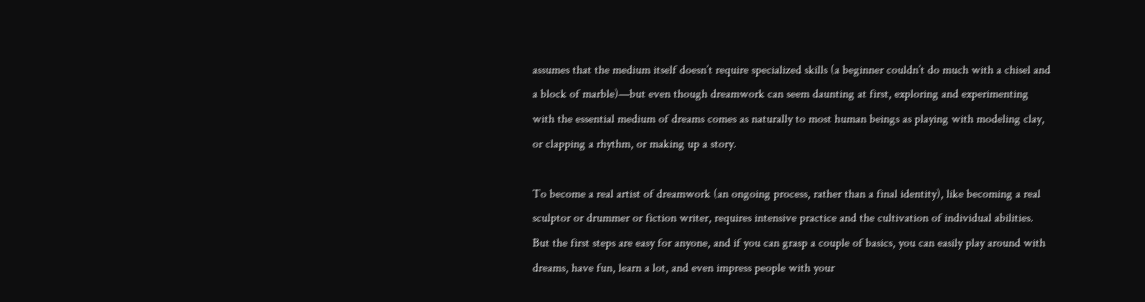assumes that the medium itself doesn’t require specialized skills (a beginner couldn’t do much with a chisel and a block of marble)—but even though dreamwork can seem daunting at first, exploring and experimenting with the essential medium of dreams comes as naturally to most human beings as playing with modeling clay, or clapping a rhythm, or making up a story.

To become a real artist of dreamwork (an ongoing process, rather than a final identity), like becoming a real sculptor or drummer or fiction writer, requires intensive practice and the cultivation of individual abilities. But the first steps are easy for anyone, and if you can grasp a couple of basics, you can easily play around with dreams, have fun, learn a lot, and even impress people with your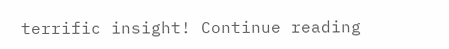terrific insight! Continue reading